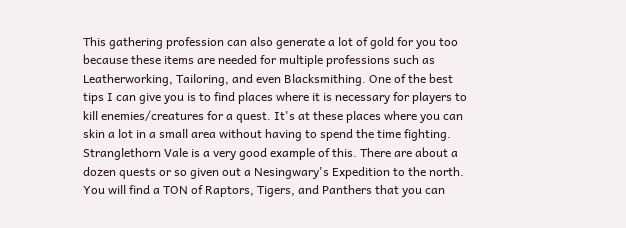This gathering profession can also generate a lot of gold for you too because these items are needed for multiple professions such as Leatherworking, Tailoring, and even Blacksmithing. One of the best tips I can give you is to find places where it is necessary for players to kill enemies/creatures for a quest. It's at these places where you can skin a lot in a small area without having to spend the time fighting. Stranglethorn Vale is a very good example of this. There are about a dozen quests or so given out a Nesingwary's Expedition to the north. You will find a TON of Raptors, Tigers, and Panthers that you can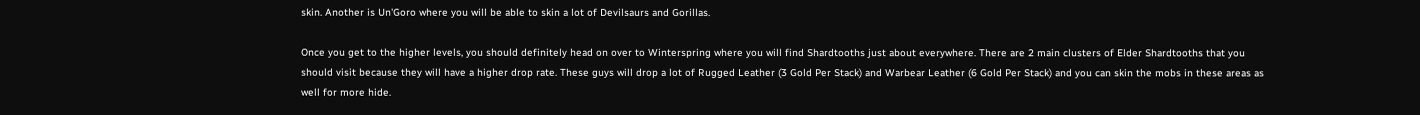skin. Another is Un'Goro where you will be able to skin a lot of Devilsaurs and Gorillas.

Once you get to the higher levels, you should definitely head on over to Winterspring where you will find Shardtooths just about everywhere. There are 2 main clusters of Elder Shardtooths that you should visit because they will have a higher drop rate. These guys will drop a lot of Rugged Leather (3 Gold Per Stack) and Warbear Leather (6 Gold Per Stack) and you can skin the mobs in these areas as well for more hide.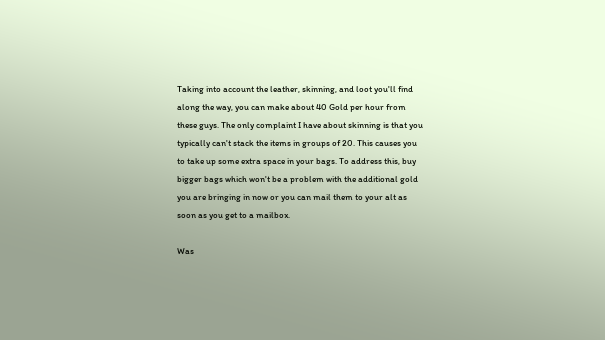Taking into account the leather, skinning, and loot you'll find along the way, you can make about 40 Gold per hour from these guys. The only complaint I have about skinning is that you typically can't stack the items in groups of 20. This causes you to take up some extra space in your bags. To address this, buy bigger bags which won't be a problem with the additional gold you are bringing in now or you can mail them to your alt as soon as you get to a mailbox.

Was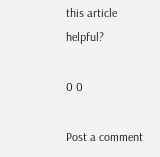this article helpful?

0 0

Post a comment